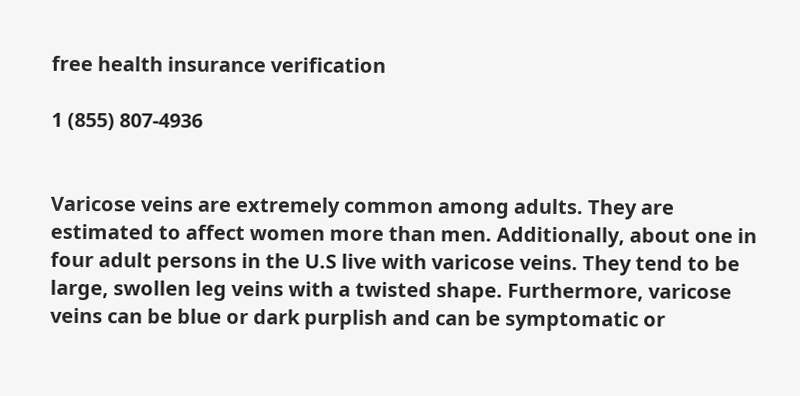free health insurance verification

1 (855) 807-4936


Varicose veins are extremely common among adults. They are estimated to affect women more than men. Additionally, about one in four adult persons in the U.S live with varicose veins. They tend to be large, swollen leg veins with a twisted shape. Furthermore, varicose veins can be blue or dark purplish and can be symptomatic or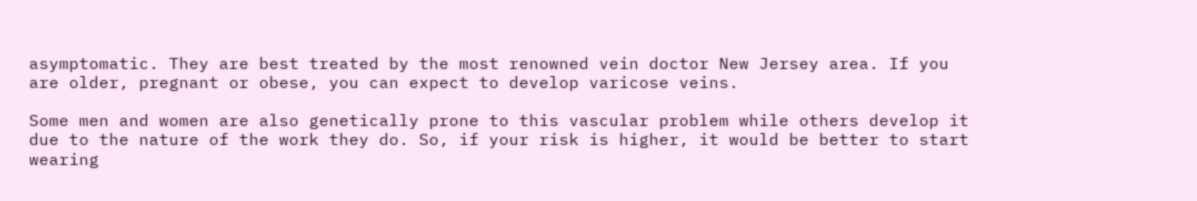asymptomatic. They are best treated by the most renowned vein doctor New Jersey area. If you are older, pregnant or obese, you can expect to develop varicose veins.

Some men and women are also genetically prone to this vascular problem while others develop it due to the nature of the work they do. So, if your risk is higher, it would be better to start wearing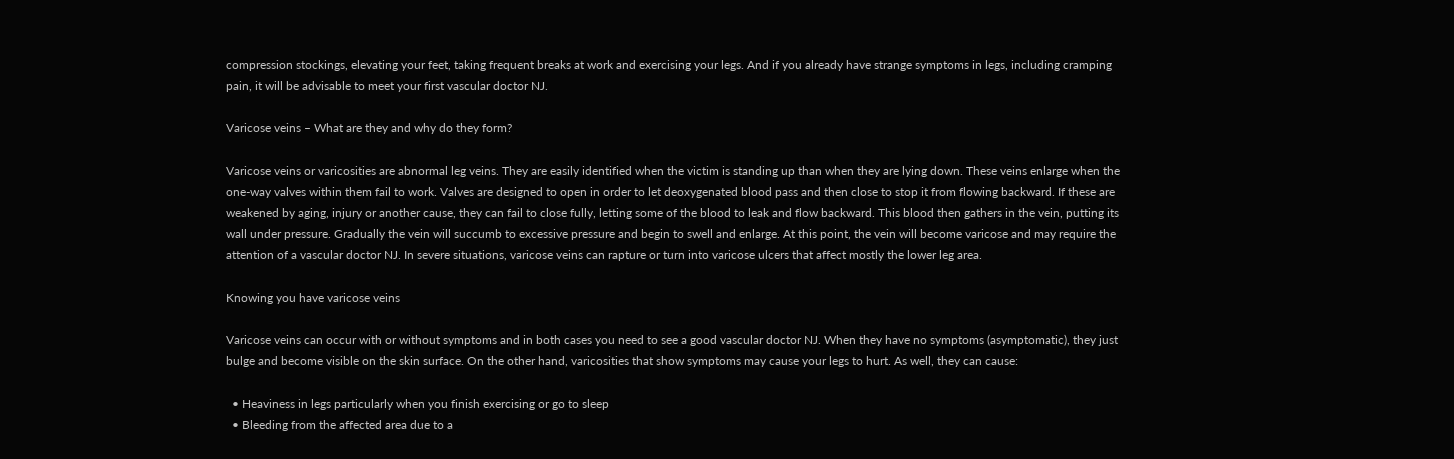compression stockings, elevating your feet, taking frequent breaks at work and exercising your legs. And if you already have strange symptoms in legs, including cramping pain, it will be advisable to meet your first vascular doctor NJ.

Varicose veins – What are they and why do they form?

Varicose veins or varicosities are abnormal leg veins. They are easily identified when the victim is standing up than when they are lying down. These veins enlarge when the one-way valves within them fail to work. Valves are designed to open in order to let deoxygenated blood pass and then close to stop it from flowing backward. If these are weakened by aging, injury or another cause, they can fail to close fully, letting some of the blood to leak and flow backward. This blood then gathers in the vein, putting its wall under pressure. Gradually the vein will succumb to excessive pressure and begin to swell and enlarge. At this point, the vein will become varicose and may require the attention of a vascular doctor NJ. In severe situations, varicose veins can rapture or turn into varicose ulcers that affect mostly the lower leg area.

Knowing you have varicose veins

Varicose veins can occur with or without symptoms and in both cases you need to see a good vascular doctor NJ. When they have no symptoms (asymptomatic), they just bulge and become visible on the skin surface. On the other hand, varicosities that show symptoms may cause your legs to hurt. As well, they can cause:

  • Heaviness in legs particularly when you finish exercising or go to sleep
  • Bleeding from the affected area due to a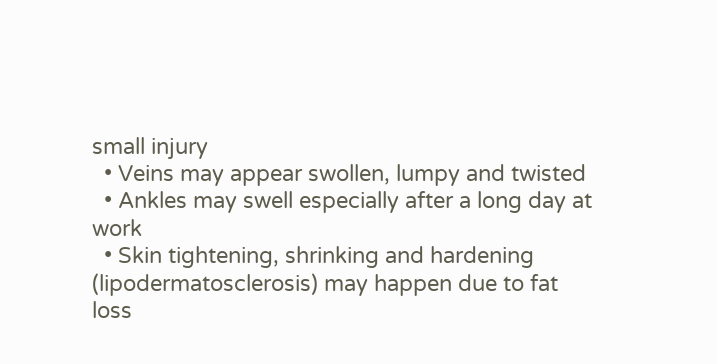small injury
  • Veins may appear swollen, lumpy and twisted
  • Ankles may swell especially after a long day at work
  • Skin tightening, shrinking and hardening (lipodermatosclerosis) may happen due to fat loss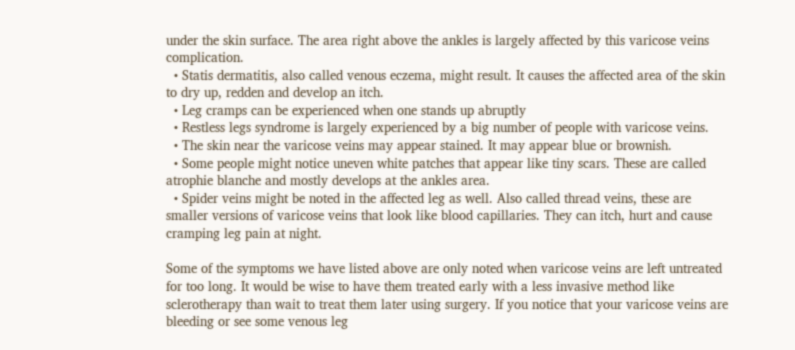under the skin surface. The area right above the ankles is largely affected by this varicose veins complication.
  • Statis dermatitis, also called venous eczema, might result. It causes the affected area of the skin to dry up, redden and develop an itch.
  • Leg cramps can be experienced when one stands up abruptly
  • Restless legs syndrome is largely experienced by a big number of people with varicose veins.
  • The skin near the varicose veins may appear stained. It may appear blue or brownish.
  • Some people might notice uneven white patches that appear like tiny scars. These are called atrophie blanche and mostly develops at the ankles area.
  • Spider veins might be noted in the affected leg as well. Also called thread veins, these are smaller versions of varicose veins that look like blood capillaries. They can itch, hurt and cause cramping leg pain at night.

Some of the symptoms we have listed above are only noted when varicose veins are left untreated for too long. It would be wise to have them treated early with a less invasive method like sclerotherapy than wait to treat them later using surgery. If you notice that your varicose veins are bleeding or see some venous leg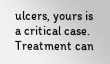ulcers, yours is a critical case. Treatment can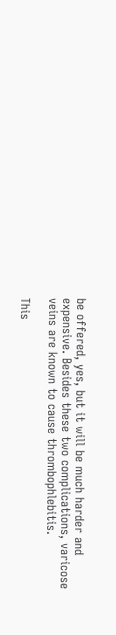be offered, yes, but it will be much harder and expensive. Besides these two complications, varicose veins are known to cause thrombophlebitis.

This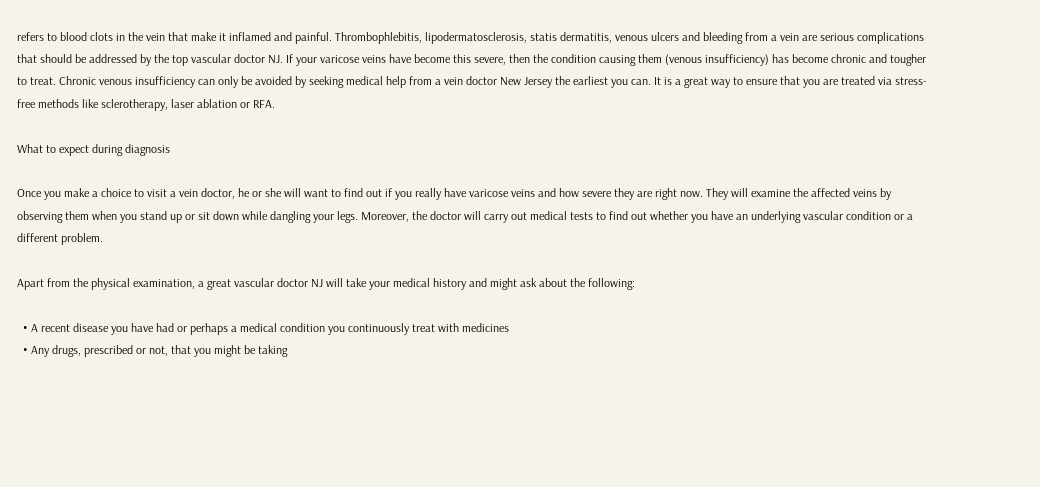refers to blood clots in the vein that make it inflamed and painful. Thrombophlebitis, lipodermatosclerosis, statis dermatitis, venous ulcers and bleeding from a vein are serious complications that should be addressed by the top vascular doctor NJ. If your varicose veins have become this severe, then the condition causing them (venous insufficiency) has become chronic and tougher to treat. Chronic venous insufficiency can only be avoided by seeking medical help from a vein doctor New Jersey the earliest you can. It is a great way to ensure that you are treated via stress-free methods like sclerotherapy, laser ablation or RFA.

What to expect during diagnosis

Once you make a choice to visit a vein doctor, he or she will want to find out if you really have varicose veins and how severe they are right now. They will examine the affected veins by observing them when you stand up or sit down while dangling your legs. Moreover, the doctor will carry out medical tests to find out whether you have an underlying vascular condition or a different problem.

Apart from the physical examination, a great vascular doctor NJ will take your medical history and might ask about the following:

  • A recent disease you have had or perhaps a medical condition you continuously treat with medicines
  • Any drugs, prescribed or not, that you might be taking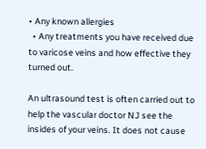• Any known allergies
  • Any treatments you have received due to varicose veins and how effective they turned out.

An ultrasound test is often carried out to help the vascular doctor NJ see the insides of your veins. It does not cause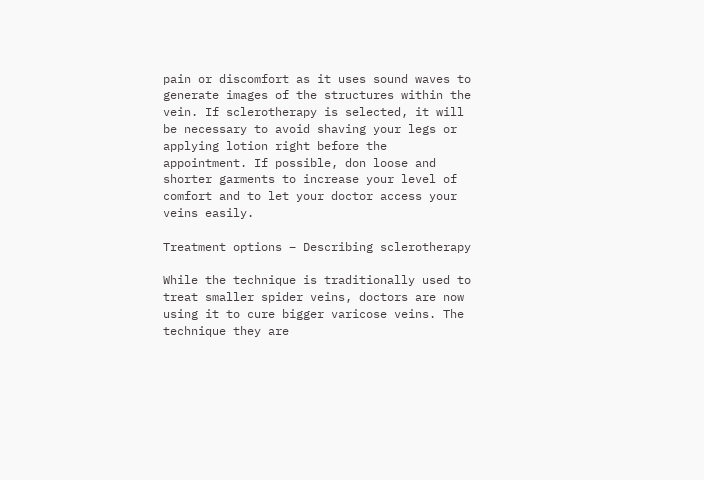pain or discomfort as it uses sound waves to generate images of the structures within the vein. If sclerotherapy is selected, it will be necessary to avoid shaving your legs or applying lotion right before the appointment. If possible, don loose and shorter garments to increase your level of comfort and to let your doctor access your veins easily.

Treatment options – Describing sclerotherapy

While the technique is traditionally used to treat smaller spider veins, doctors are now using it to cure bigger varicose veins. The technique they are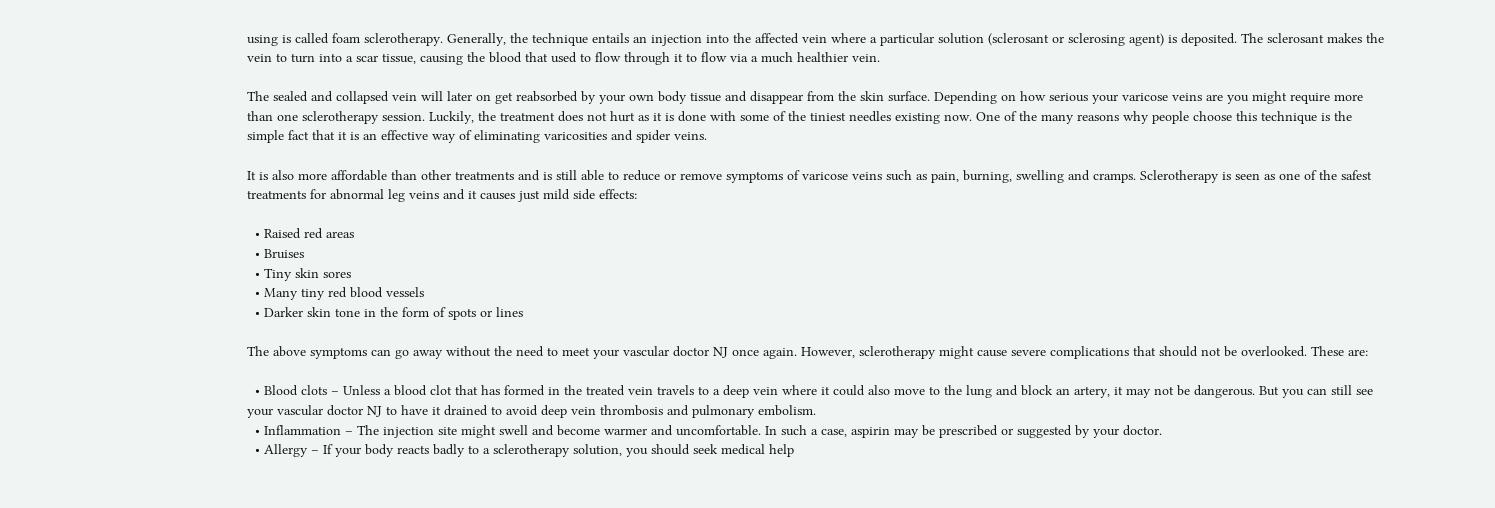using is called foam sclerotherapy. Generally, the technique entails an injection into the affected vein where a particular solution (sclerosant or sclerosing agent) is deposited. The sclerosant makes the vein to turn into a scar tissue, causing the blood that used to flow through it to flow via a much healthier vein.

The sealed and collapsed vein will later on get reabsorbed by your own body tissue and disappear from the skin surface. Depending on how serious your varicose veins are you might require more than one sclerotherapy session. Luckily, the treatment does not hurt as it is done with some of the tiniest needles existing now. One of the many reasons why people choose this technique is the simple fact that it is an effective way of eliminating varicosities and spider veins.

It is also more affordable than other treatments and is still able to reduce or remove symptoms of varicose veins such as pain, burning, swelling and cramps. Sclerotherapy is seen as one of the safest treatments for abnormal leg veins and it causes just mild side effects:

  • Raised red areas
  • Bruises
  • Tiny skin sores
  • Many tiny red blood vessels
  • Darker skin tone in the form of spots or lines

The above symptoms can go away without the need to meet your vascular doctor NJ once again. However, sclerotherapy might cause severe complications that should not be overlooked. These are:

  • Blood clots – Unless a blood clot that has formed in the treated vein travels to a deep vein where it could also move to the lung and block an artery, it may not be dangerous. But you can still see your vascular doctor NJ to have it drained to avoid deep vein thrombosis and pulmonary embolism.
  • Inflammation – The injection site might swell and become warmer and uncomfortable. In such a case, aspirin may be prescribed or suggested by your doctor.
  • Allergy – If your body reacts badly to a sclerotherapy solution, you should seek medical help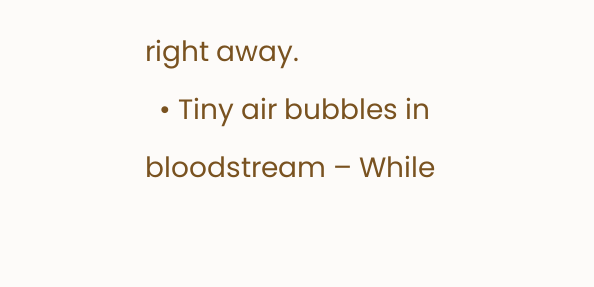right away.
  • Tiny air bubbles in bloodstream – While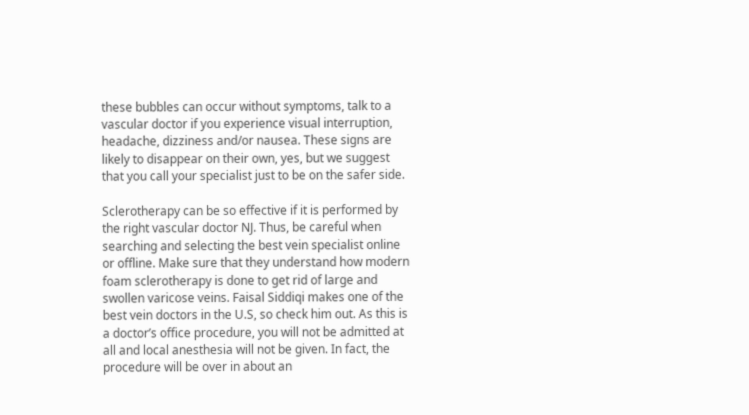these bubbles can occur without symptoms, talk to a vascular doctor if you experience visual interruption, headache, dizziness and/or nausea. These signs are likely to disappear on their own, yes, but we suggest that you call your specialist just to be on the safer side.

Sclerotherapy can be so effective if it is performed by the right vascular doctor NJ. Thus, be careful when searching and selecting the best vein specialist online or offline. Make sure that they understand how modern foam sclerotherapy is done to get rid of large and swollen varicose veins. Faisal Siddiqi makes one of the best vein doctors in the U.S, so check him out. As this is a doctor’s office procedure, you will not be admitted at all and local anesthesia will not be given. In fact, the procedure will be over in about an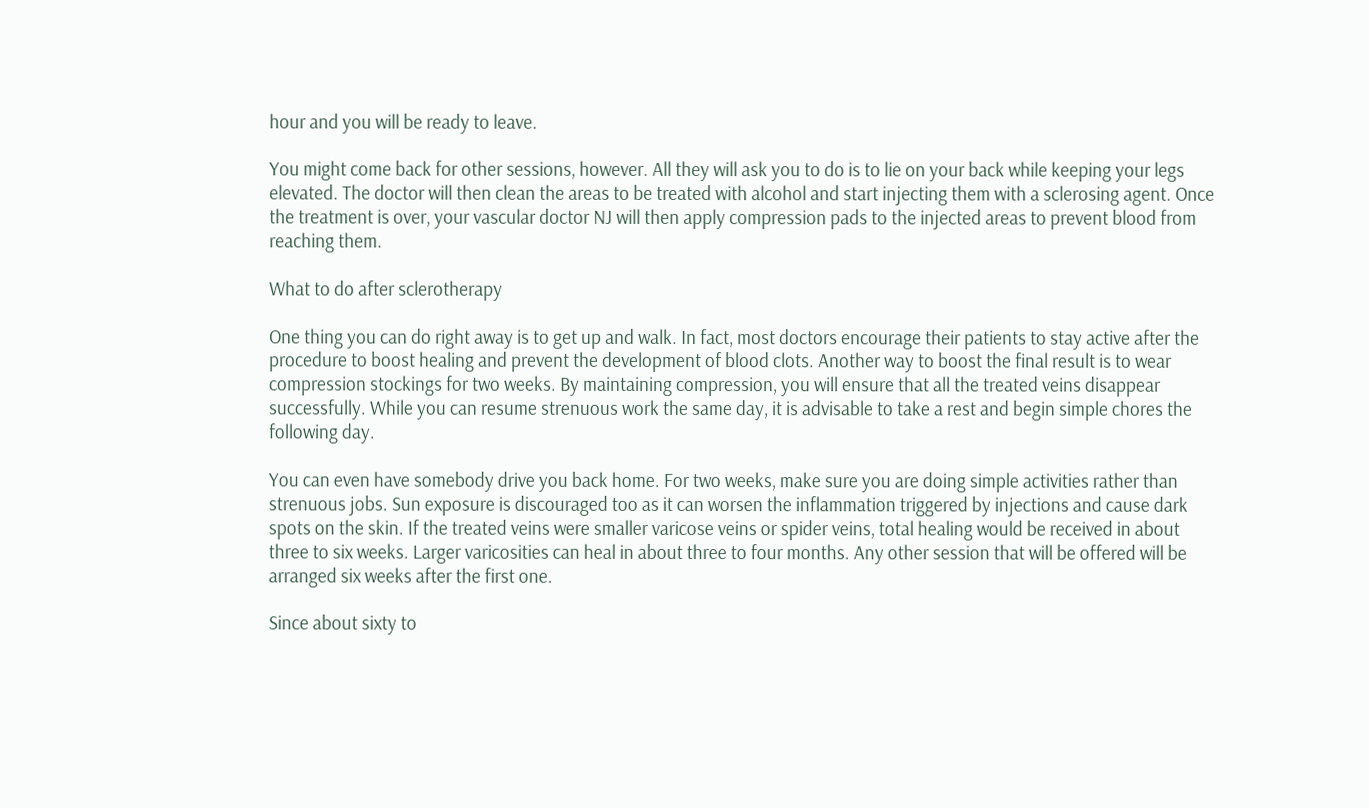hour and you will be ready to leave.

You might come back for other sessions, however. All they will ask you to do is to lie on your back while keeping your legs elevated. The doctor will then clean the areas to be treated with alcohol and start injecting them with a sclerosing agent. Once the treatment is over, your vascular doctor NJ will then apply compression pads to the injected areas to prevent blood from reaching them.

What to do after sclerotherapy

One thing you can do right away is to get up and walk. In fact, most doctors encourage their patients to stay active after the procedure to boost healing and prevent the development of blood clots. Another way to boost the final result is to wear compression stockings for two weeks. By maintaining compression, you will ensure that all the treated veins disappear successfully. While you can resume strenuous work the same day, it is advisable to take a rest and begin simple chores the following day.

You can even have somebody drive you back home. For two weeks, make sure you are doing simple activities rather than strenuous jobs. Sun exposure is discouraged too as it can worsen the inflammation triggered by injections and cause dark spots on the skin. If the treated veins were smaller varicose veins or spider veins, total healing would be received in about three to six weeks. Larger varicosities can heal in about three to four months. Any other session that will be offered will be arranged six weeks after the first one.

Since about sixty to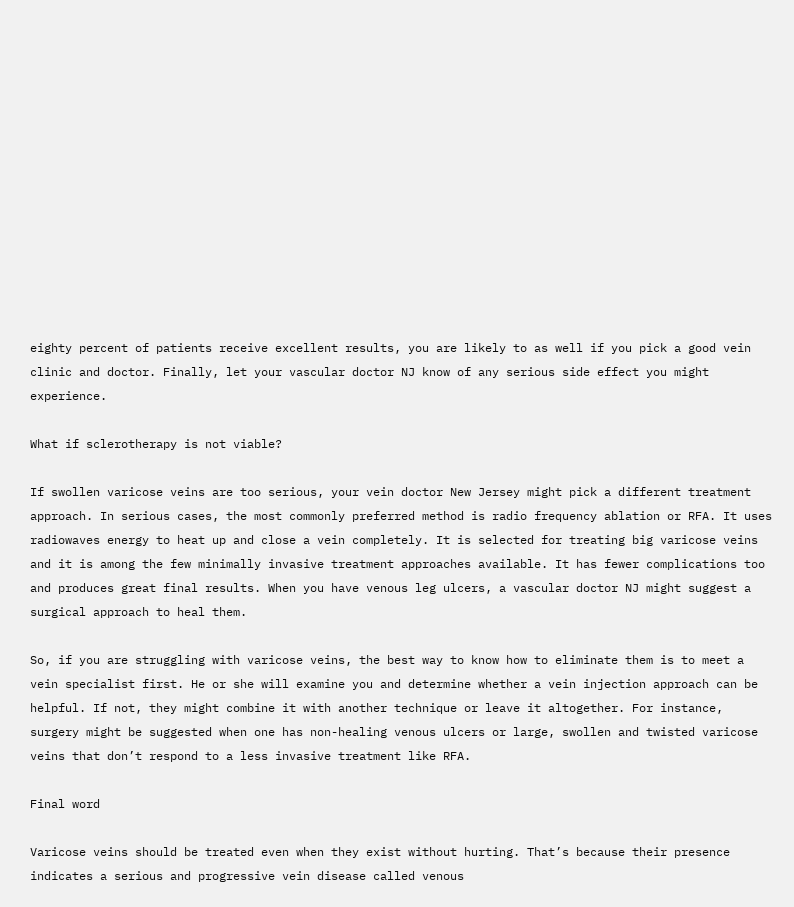eighty percent of patients receive excellent results, you are likely to as well if you pick a good vein clinic and doctor. Finally, let your vascular doctor NJ know of any serious side effect you might experience.

What if sclerotherapy is not viable?

If swollen varicose veins are too serious, your vein doctor New Jersey might pick a different treatment approach. In serious cases, the most commonly preferred method is radio frequency ablation or RFA. It uses radiowaves energy to heat up and close a vein completely. It is selected for treating big varicose veins and it is among the few minimally invasive treatment approaches available. It has fewer complications too and produces great final results. When you have venous leg ulcers, a vascular doctor NJ might suggest a surgical approach to heal them.

So, if you are struggling with varicose veins, the best way to know how to eliminate them is to meet a vein specialist first. He or she will examine you and determine whether a vein injection approach can be helpful. If not, they might combine it with another technique or leave it altogether. For instance, surgery might be suggested when one has non-healing venous ulcers or large, swollen and twisted varicose veins that don’t respond to a less invasive treatment like RFA.

Final word

Varicose veins should be treated even when they exist without hurting. That’s because their presence indicates a serious and progressive vein disease called venous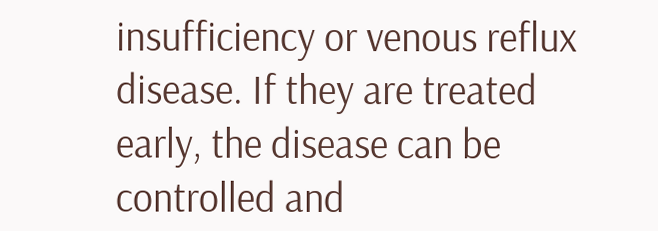insufficiency or venous reflux disease. If they are treated early, the disease can be controlled and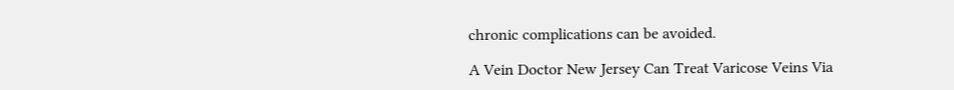chronic complications can be avoided.

A Vein Doctor New Jersey Can Treat Varicose Veins Via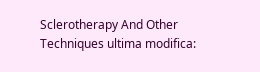Sclerotherapy And Other Techniques ultima modifica: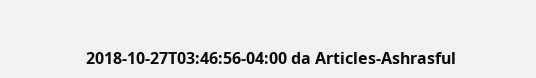2018-10-27T03:46:56-04:00 da Articles-Ashrasful